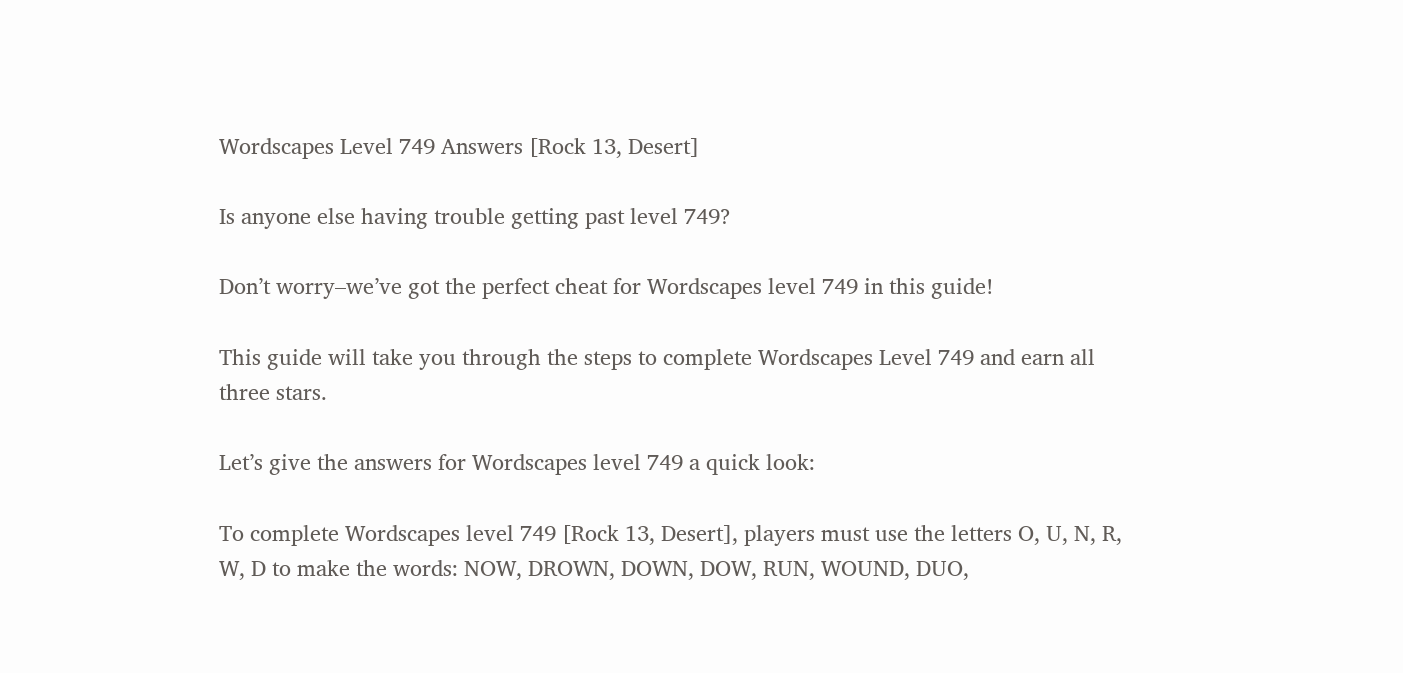Wordscapes Level 749 Answers [Rock 13, Desert]

Is anyone else having trouble getting past level 749?

Don’t worry–we’ve got the perfect cheat for Wordscapes level 749 in this guide!

This guide will take you through the steps to complete Wordscapes Level 749 and earn all three stars.

Let’s give the answers for Wordscapes level 749 a quick look:

To complete Wordscapes level 749 [Rock 13, Desert], players must use the letters O, U, N, R, W, D to make the words: NOW, DROWN, DOWN, DOW, RUN, WOUND, DUO,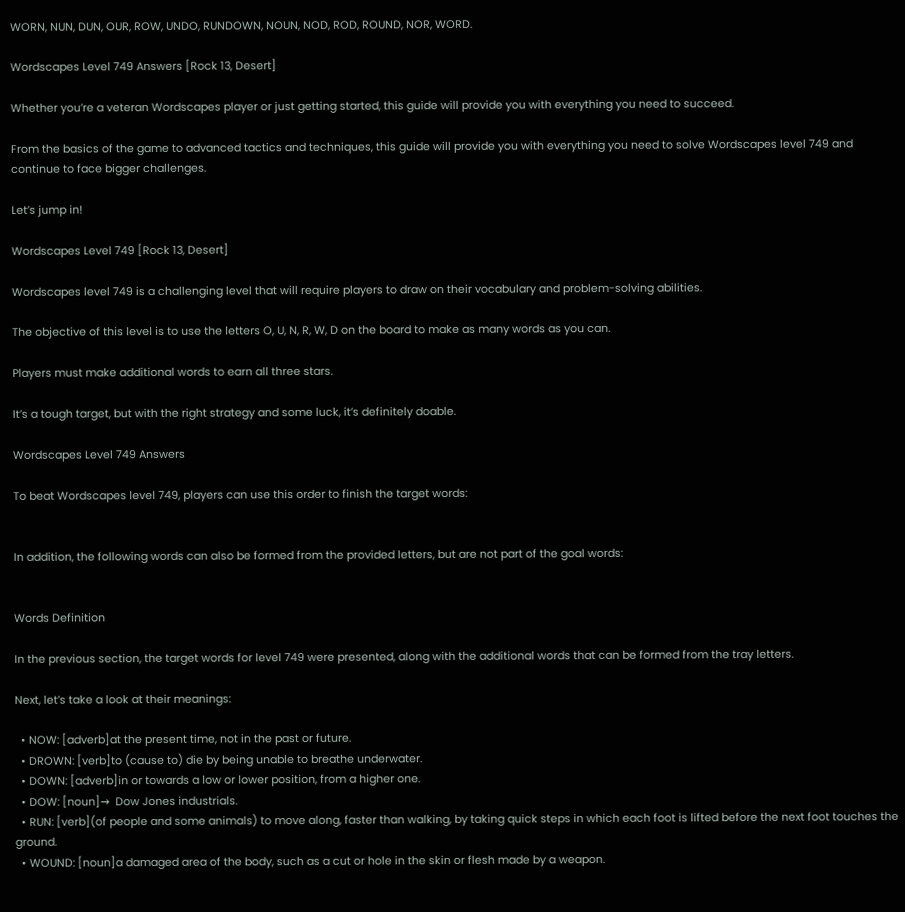WORN, NUN, DUN, OUR, ROW, UNDO, RUNDOWN, NOUN, NOD, ROD, ROUND, NOR, WORD.

Wordscapes Level 749 Answers [Rock 13, Desert]

Whether you’re a veteran Wordscapes player or just getting started, this guide will provide you with everything you need to succeed.

From the basics of the game to advanced tactics and techniques, this guide will provide you with everything you need to solve Wordscapes level 749 and continue to face bigger challenges.

Let’s jump in!

Wordscapes Level 749 [Rock 13, Desert]

Wordscapes level 749 is a challenging level that will require players to draw on their vocabulary and problem-solving abilities.

The objective of this level is to use the letters O, U, N, R, W, D on the board to make as many words as you can.

Players must make additional words to earn all three stars.

It’s a tough target, but with the right strategy and some luck, it’s definitely doable.

Wordscapes Level 749 Answers

To beat Wordscapes level 749, players can use this order to finish the target words:


In addition, the following words can also be formed from the provided letters, but are not part of the goal words:


Words Definition

In the previous section, the target words for level 749 were presented, along with the additional words that can be formed from the tray letters.

Next, let’s take a look at their meanings:

  • NOW: [adverb]at the present time, not in the past or future.
  • DROWN: [verb]to (cause to) die by being unable to breathe underwater.
  • DOWN: [adverb]in or towards a low or lower position, from a higher one.
  • DOW: [noun]→  Dow Jones industrials.
  • RUN: [verb](of people and some animals) to move along, faster than walking, by taking quick steps in which each foot is lifted before the next foot touches the ground.
  • WOUND: [noun]a damaged area of the body, such as a cut or hole in the skin or flesh made by a weapon.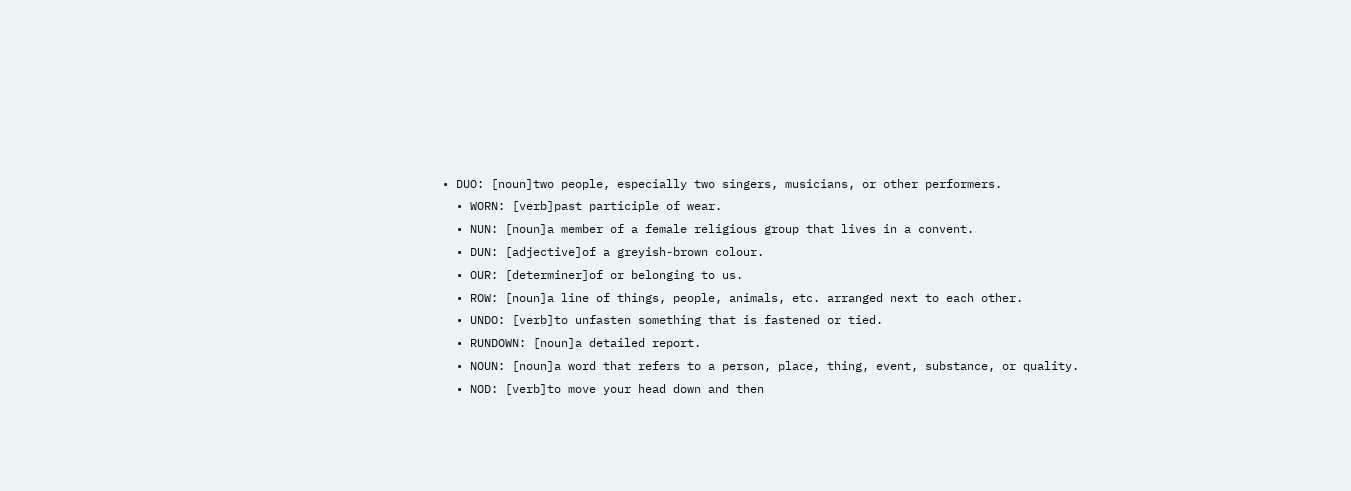• DUO: [noun]two people, especially two singers, musicians, or other performers.
  • WORN: [verb]past participle of wear.
  • NUN: [noun]a member of a female religious group that lives in a convent.
  • DUN: [adjective]of a greyish-brown colour.
  • OUR: [determiner]of or belonging to us.
  • ROW: [noun]a line of things, people, animals, etc. arranged next to each other.
  • UNDO: [verb]to unfasten something that is fastened or tied.
  • RUNDOWN: [noun]a detailed report.
  • NOUN: [noun]a word that refers to a person, place, thing, event, substance, or quality.
  • NOD: [verb]to move your head down and then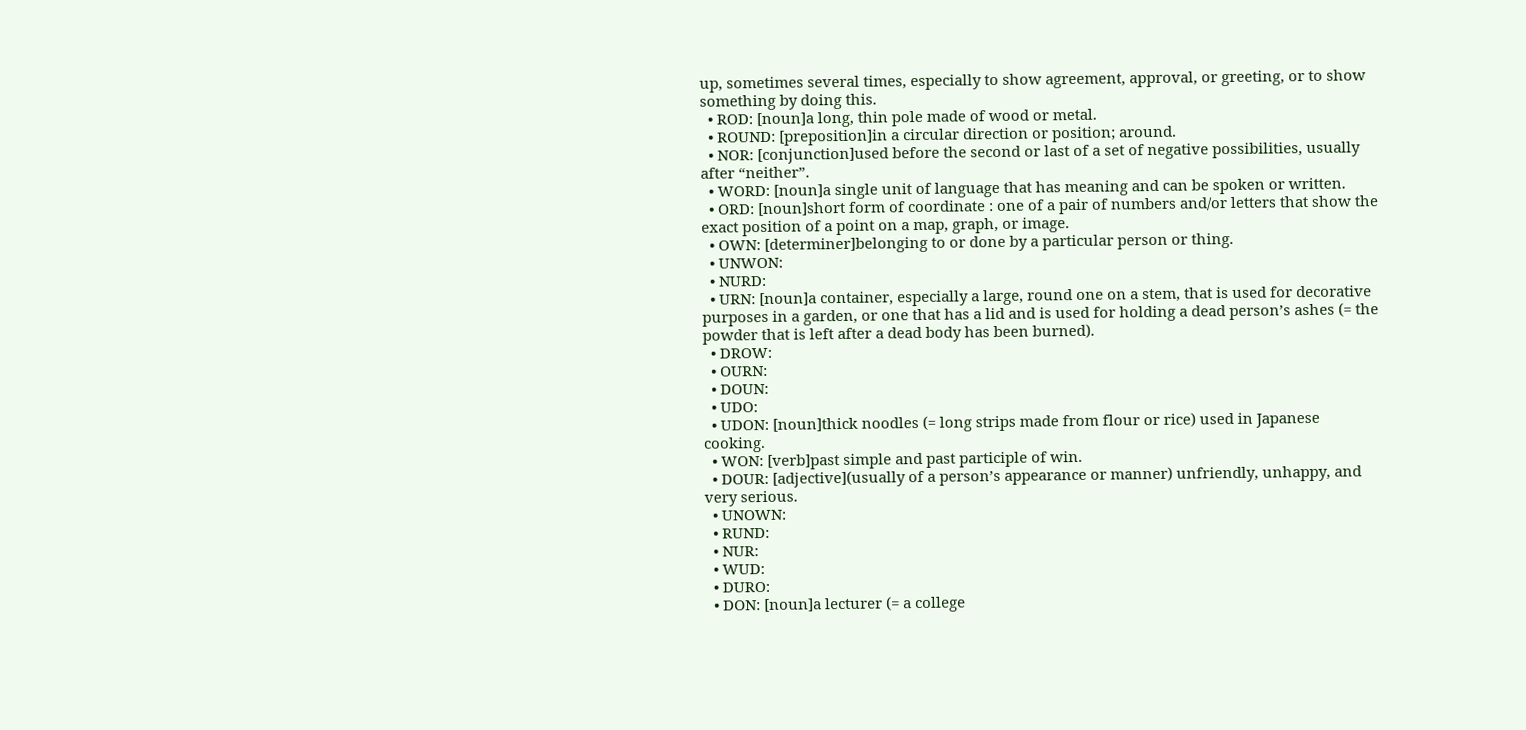up, sometimes several times, especially to show agreement, approval, or greeting, or to show something by doing this.
  • ROD: [noun]a long, thin pole made of wood or metal.
  • ROUND: [preposition]in a circular direction or position; around.
  • NOR: [conjunction]used before the second or last of a set of negative possibilities, usually after “neither”.
  • WORD: [noun]a single unit of language that has meaning and can be spoken or written.
  • ORD: [noun]short form of coordinate : one of a pair of numbers and/or letters that show the exact position of a point on a map, graph, or image.
  • OWN: [determiner]belonging to or done by a particular person or thing.
  • UNWON:
  • NURD:
  • URN: [noun]a container, especially a large, round one on a stem, that is used for decorative purposes in a garden, or one that has a lid and is used for holding a dead person’s ashes (= the powder that is left after a dead body has been burned).
  • DROW:
  • OURN:
  • DOUN:
  • UDO:
  • UDON: [noun]thick noodles (= long strips made from flour or rice) used in Japanese cooking.
  • WON: [verb]past simple and past participle of win.
  • DOUR: [adjective](usually of a person’s appearance or manner) unfriendly, unhappy, and very serious.
  • UNOWN:
  • RUND:
  • NUR:
  • WUD:
  • DURO:
  • DON: [noun]a lecturer (= a college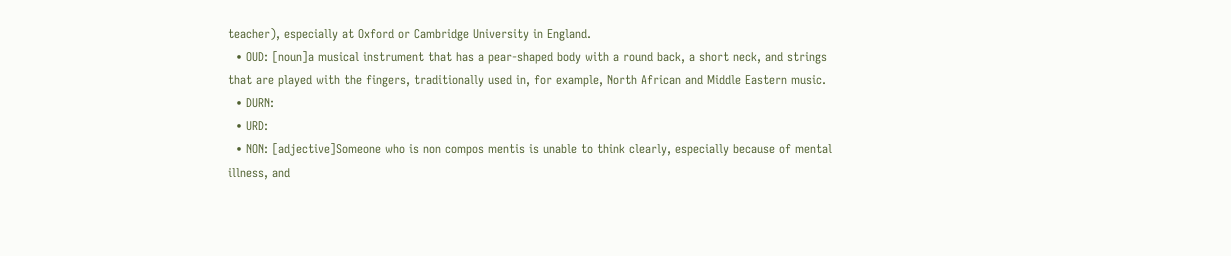teacher), especially at Oxford or Cambridge University in England.
  • OUD: [noun]a musical instrument that has a pear-shaped body with a round back, a short neck, and strings that are played with the fingers, traditionally used in, for example, North African and Middle Eastern music.
  • DURN:
  • URD:
  • NON: [adjective]Someone who is non compos mentis is unable to think clearly, especially because of mental illness, and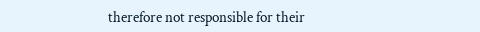therefore not responsible for their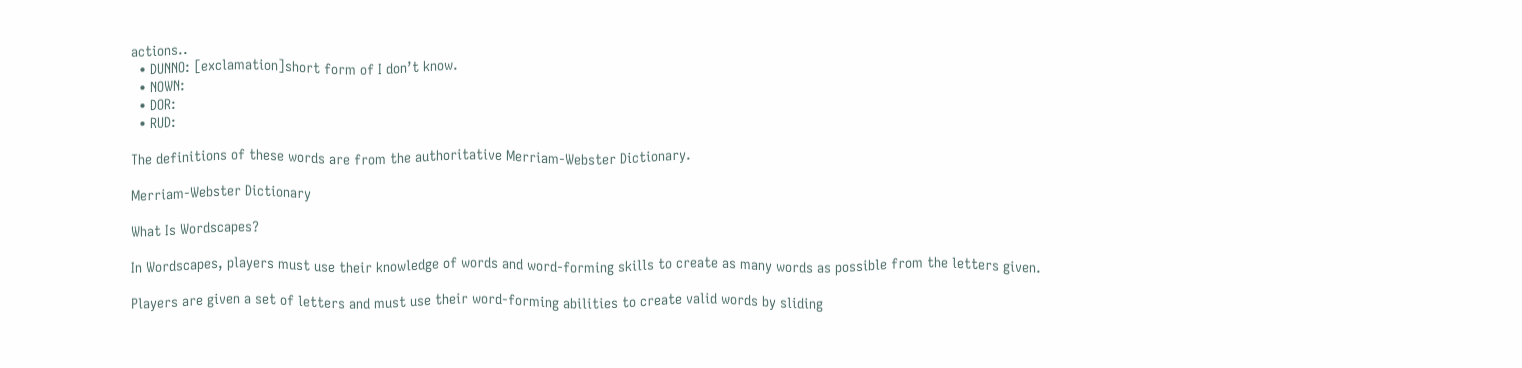actions..
  • DUNNO: [exclamation]short form of I don’t know.
  • NOWN:
  • DOR:
  • RUD:

The definitions of these words are from the authoritative Merriam-Webster Dictionary.

Merriam-Webster Dictionary

What Is Wordscapes?

In Wordscapes, players must use their knowledge of words and word-forming skills to create as many words as possible from the letters given.

Players are given a set of letters and must use their word-forming abilities to create valid words by sliding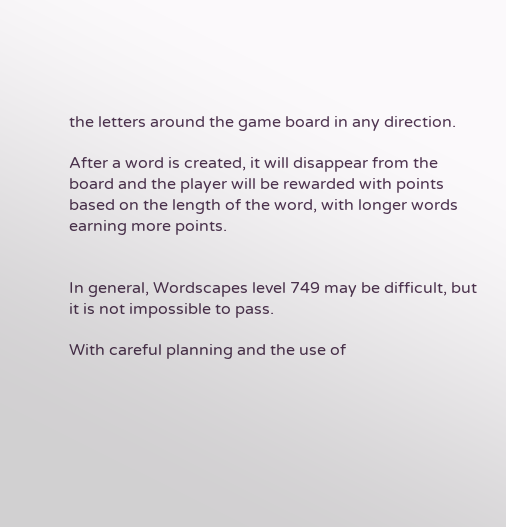the letters around the game board in any direction.

After a word is created, it will disappear from the board and the player will be rewarded with points based on the length of the word, with longer words earning more points.


In general, Wordscapes level 749 may be difficult, but it is not impossible to pass.

With careful planning and the use of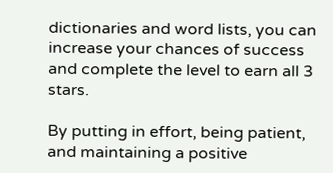dictionaries and word lists, you can increase your chances of success and complete the level to earn all 3 stars.

By putting in effort, being patient, and maintaining a positive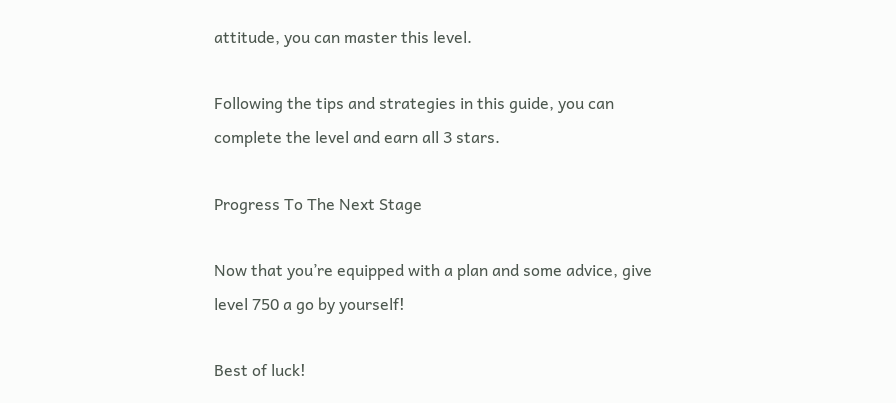attitude, you can master this level.

Following the tips and strategies in this guide, you can complete the level and earn all 3 stars.

Progress To The Next Stage

Now that you’re equipped with a plan and some advice, give level 750 a go by yourself!

Best of luck!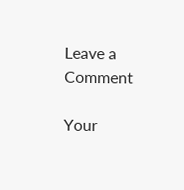Leave a Comment

Your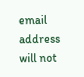email address will not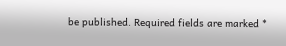be published. Required fields are marked *